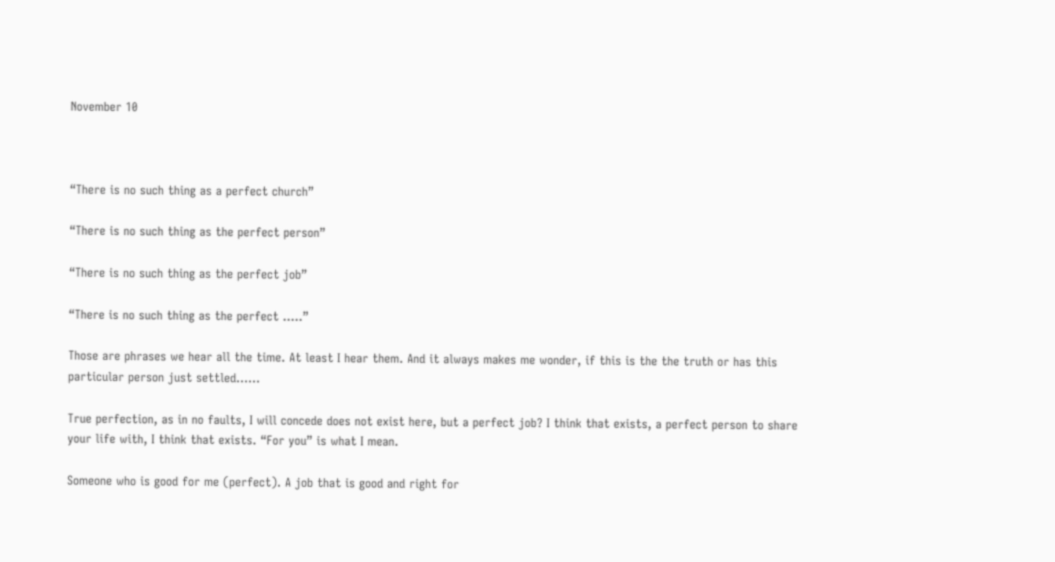November 10



“There is no such thing as a perfect church”

“There is no such thing as the perfect person”

“There is no such thing as the perfect job”

“There is no such thing as the perfect …..”

Those are phrases we hear all the time. At least I hear them. And it always makes me wonder, if this is the the truth or has this particular person just settled……

True perfection, as in no faults, I will concede does not exist here, but a perfect job? I think that exists, a perfect person to share your life with, I think that exists. “For you” is what I mean.

Someone who is good for me (perfect). A job that is good and right for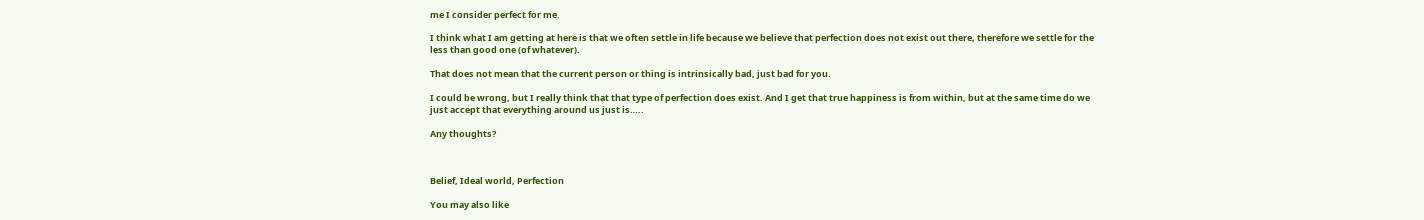me I consider perfect for me.

I think what I am getting at here is that we often settle in life because we believe that perfection does not exist out there, therefore we settle for the less than good one (of whatever).

That does not mean that the current person or thing is intrinsically bad, just bad for you.

I could be wrong, but I really think that that type of perfection does exist. And I get that true happiness is from within, but at the same time do we just accept that everything around us just is…..

Any thoughts?



Belief, Ideal world, Perfection

You may also like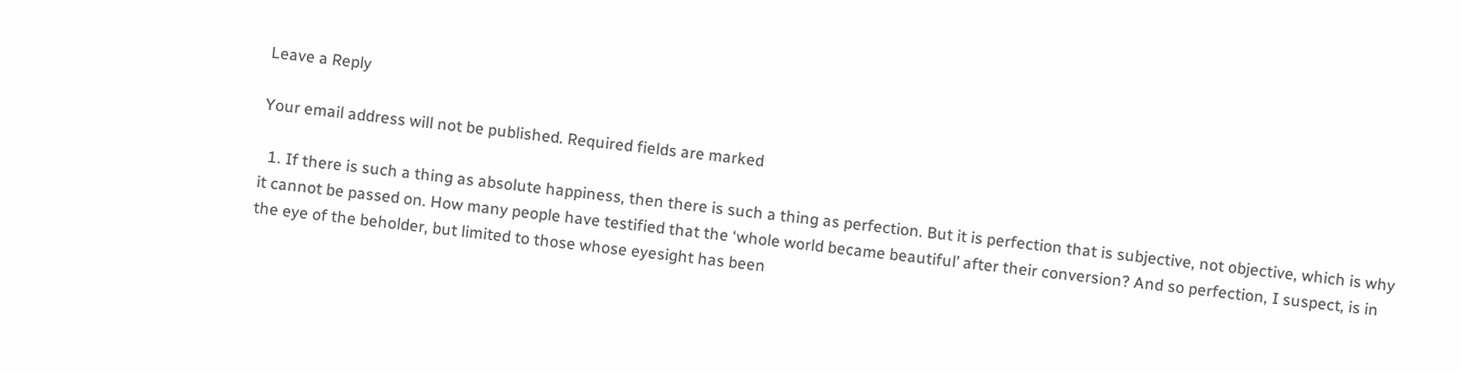Leave a Reply

Your email address will not be published. Required fields are marked

  1. If there is such a thing as absolute happiness, then there is such a thing as perfection. But it is perfection that is subjective, not objective, which is why it cannot be passed on. How many people have testified that the ‘whole world became beautiful’ after their conversion? And so perfection, I suspect, is in the eye of the beholder, but limited to those whose eyesight has been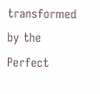transformed by the Perfect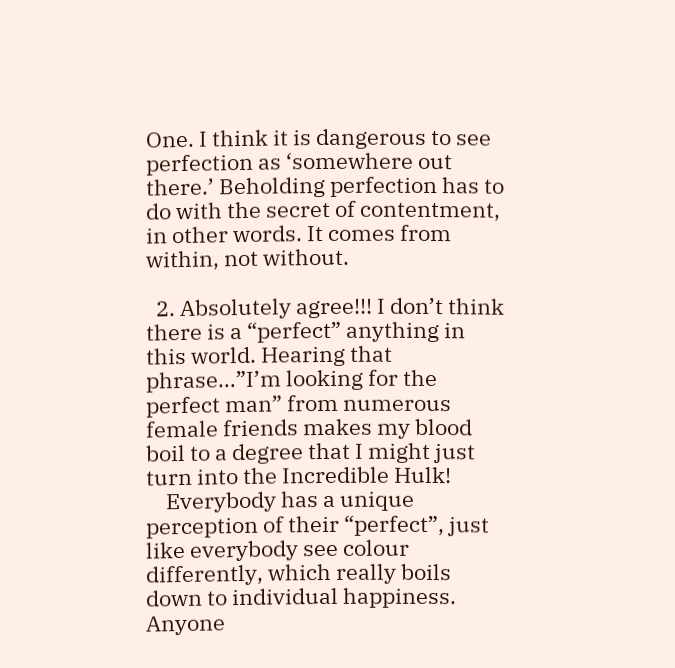One. I think it is dangerous to see perfection as ‘somewhere out there.’ Beholding perfection has to do with the secret of contentment, in other words. It comes from within, not without.

  2. Absolutely agree!!! I don’t think there is a “perfect” anything in this world. Hearing that phrase…”I’m looking for the perfect man” from numerous female friends makes my blood boil to a degree that I might just turn into the Incredible Hulk!
    Everybody has a unique perception of their “perfect”, just like everybody see colour differently, which really boils down to individual happiness. Anyone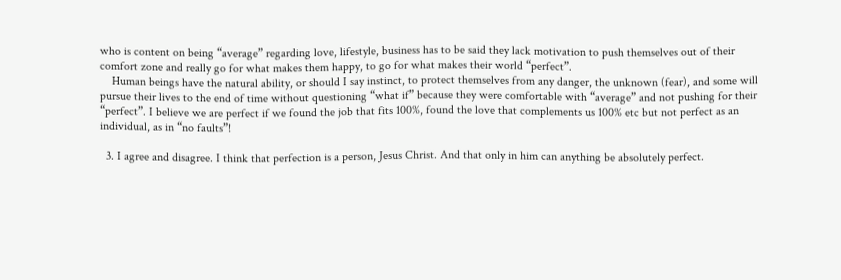who is content on being “average” regarding love, lifestyle, business has to be said they lack motivation to push themselves out of their comfort zone and really go for what makes them happy, to go for what makes their world “perfect”.
    Human beings have the natural ability, or should I say instinct, to protect themselves from any danger, the unknown (fear), and some will pursue their lives to the end of time without questioning “what if” because they were comfortable with “average” and not pushing for their “perfect”. I believe we are perfect if we found the job that fits 100%, found the love that complements us 100% etc but not perfect as an individual, as in “no faults”!

  3. I agree and disagree. I think that perfection is a person, Jesus Christ. And that only in him can anything be absolutely perfect.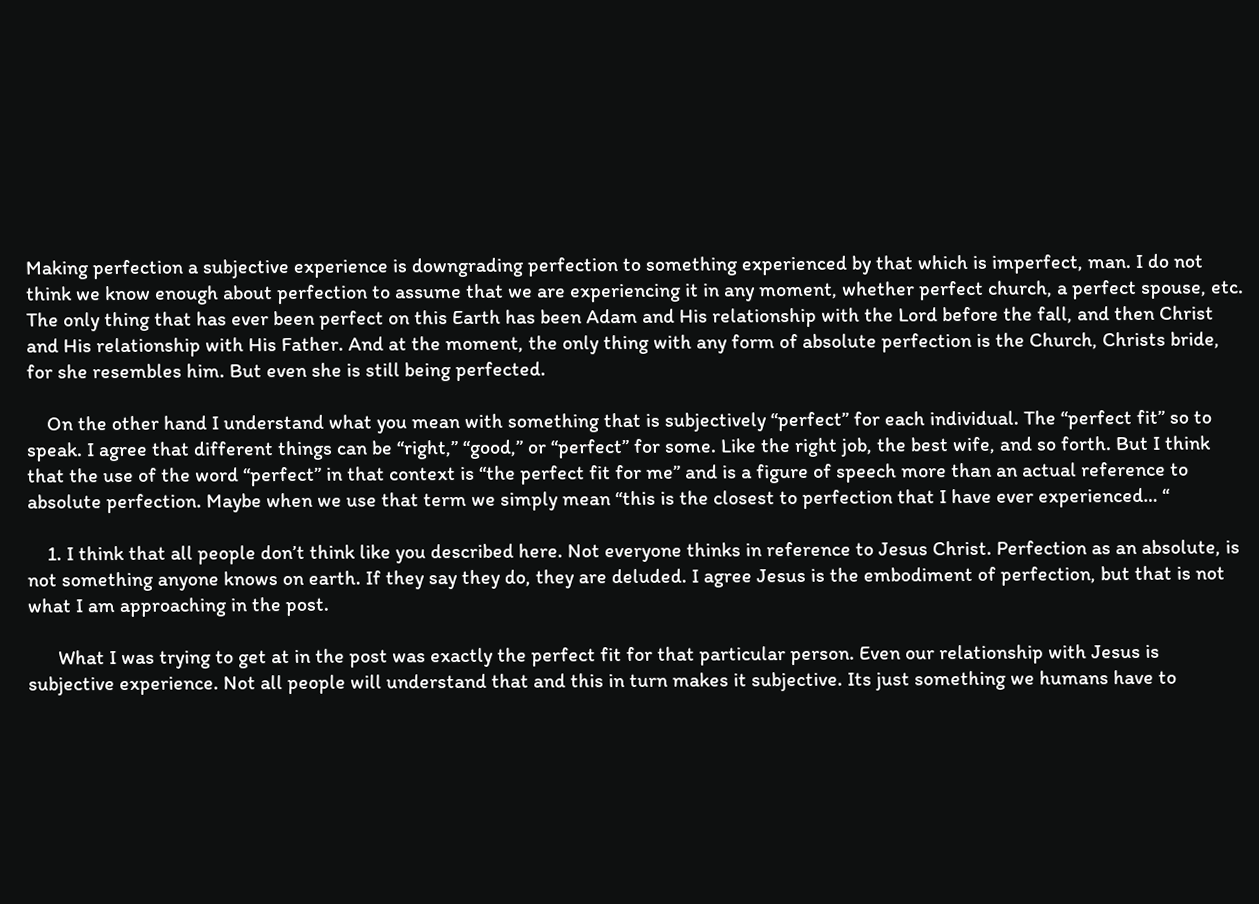Making perfection a subjective experience is downgrading perfection to something experienced by that which is imperfect, man. I do not think we know enough about perfection to assume that we are experiencing it in any moment, whether perfect church, a perfect spouse, etc. The only thing that has ever been perfect on this Earth has been Adam and His relationship with the Lord before the fall, and then Christ and His relationship with His Father. And at the moment, the only thing with any form of absolute perfection is the Church, Christs bride, for she resembles him. But even she is still being perfected.

    On the other hand I understand what you mean with something that is subjectively “perfect” for each individual. The “perfect fit” so to speak. I agree that different things can be “right,” “good,” or “perfect” for some. Like the right job, the best wife, and so forth. But I think that the use of the word “perfect” in that context is “the perfect fit for me” and is a figure of speech more than an actual reference to absolute perfection. Maybe when we use that term we simply mean “this is the closest to perfection that I have ever experienced… “

    1. I think that all people don’t think like you described here. Not everyone thinks in reference to Jesus Christ. Perfection as an absolute, is not something anyone knows on earth. If they say they do, they are deluded. I agree Jesus is the embodiment of perfection, but that is not what I am approaching in the post.

      What I was trying to get at in the post was exactly the perfect fit for that particular person. Even our relationship with Jesus is subjective experience. Not all people will understand that and this in turn makes it subjective. Its just something we humans have to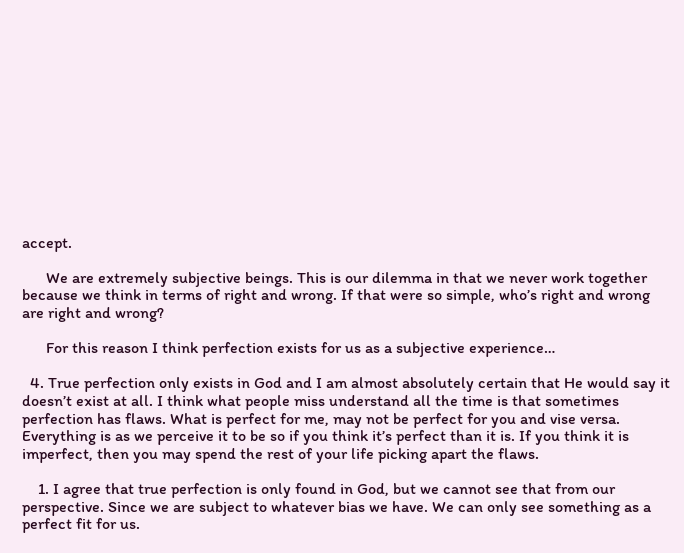accept.

      We are extremely subjective beings. This is our dilemma in that we never work together because we think in terms of right and wrong. If that were so simple, who’s right and wrong are right and wrong?

      For this reason I think perfection exists for us as a subjective experience…

  4. True perfection only exists in God and I am almost absolutely certain that He would say it doesn’t exist at all. I think what people miss understand all the time is that sometimes perfection has flaws. What is perfect for me, may not be perfect for you and vise versa. Everything is as we perceive it to be so if you think it’s perfect than it is. If you think it is imperfect, then you may spend the rest of your life picking apart the flaws.

    1. I agree that true perfection is only found in God, but we cannot see that from our perspective. Since we are subject to whatever bias we have. We can only see something as a perfect fit for us.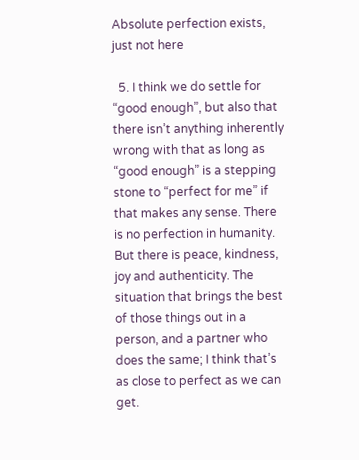Absolute perfection exists, just not here

  5. I think we do settle for “good enough”, but also that there isn’t anything inherently wrong with that as long as “good enough” is a stepping stone to “perfect for me” if that makes any sense. There is no perfection in humanity. But there is peace, kindness, joy and authenticity. The situation that brings the best of those things out in a person, and a partner who does the same; I think that’s as close to perfect as we can get.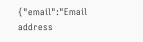{"email":"Email address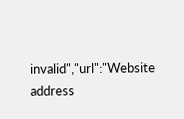invalid","url":"Website address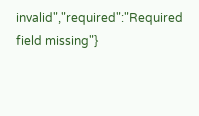invalid","required":"Required field missing"}